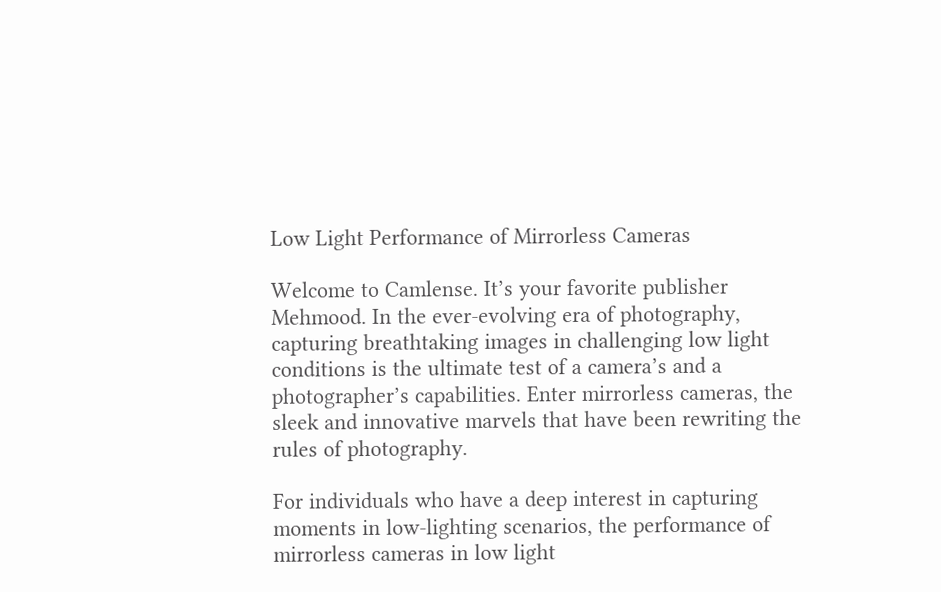Low Light Performance of Mirrorless Cameras

Welcome to Camlense. It’s your favorite publisher Mehmood. In the ever-evolving era of photography, capturing breathtaking images in challenging low light conditions is the ultimate test of a camera’s and a photographer’s capabilities. Enter mirrorless cameras, the sleek and innovative marvels that have been rewriting the rules of photography.

For individuals who have a deep interest in capturing moments in low-lighting scenarios, the performance of mirrorless cameras in low light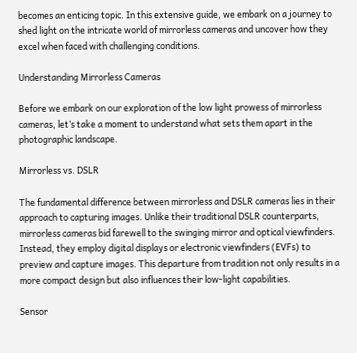becomes an enticing topic. In this extensive guide, we embark on a journey to shed light on the intricate world of mirrorless cameras and uncover how they excel when faced with challenging conditions.

Understanding Mirrorless Cameras

Before we embark on our exploration of the low light prowess of mirrorless cameras, let’s take a moment to understand what sets them apart in the photographic landscape.

Mirrorless vs. DSLR

The fundamental difference between mirrorless and DSLR cameras lies in their approach to capturing images. Unlike their traditional DSLR counterparts, mirrorless cameras bid farewell to the swinging mirror and optical viewfinders. Instead, they employ digital displays or electronic viewfinders (EVFs) to preview and capture images. This departure from tradition not only results in a more compact design but also influences their low-light capabilities.

Sensor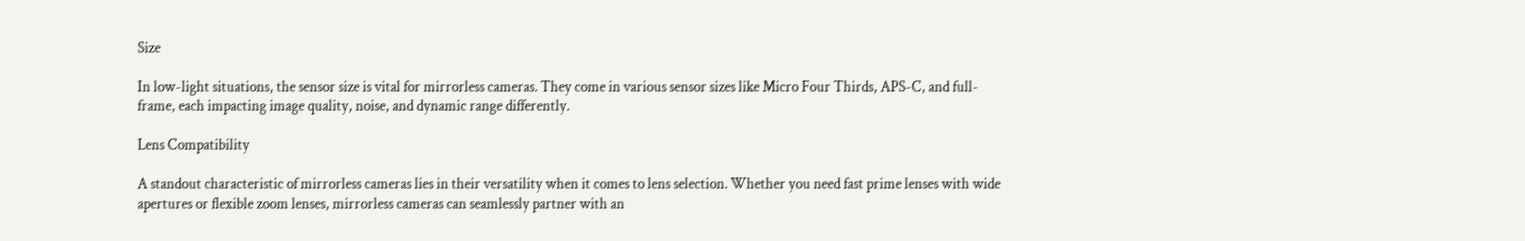Size

In low-light situations, the sensor size is vital for mirrorless cameras. They come in various sensor sizes like Micro Four Thirds, APS-C, and full-frame, each impacting image quality, noise, and dynamic range differently.

Lens Compatibility

A standout characteristic of mirrorless cameras lies in their versatility when it comes to lens selection. Whether you need fast prime lenses with wide apertures or flexible zoom lenses, mirrorless cameras can seamlessly partner with an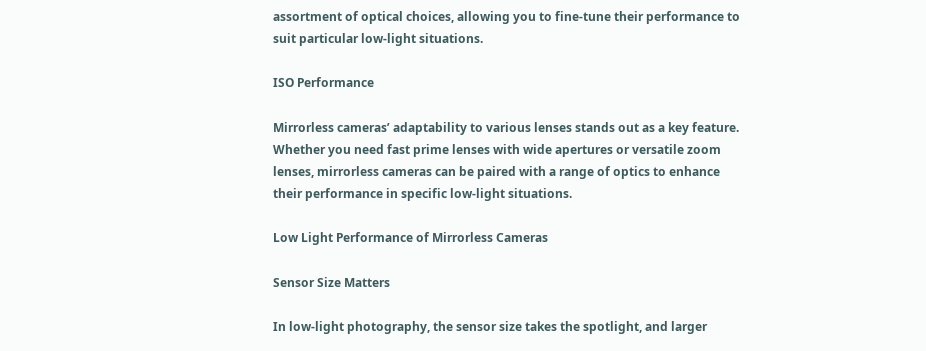assortment of optical choices, allowing you to fine-tune their performance to suit particular low-light situations.

ISO Performance

Mirrorless cameras’ adaptability to various lenses stands out as a key feature. Whether you need fast prime lenses with wide apertures or versatile zoom lenses, mirrorless cameras can be paired with a range of optics to enhance their performance in specific low-light situations.

Low Light Performance of Mirrorless Cameras

Sensor Size Matters

In low-light photography, the sensor size takes the spotlight, and larger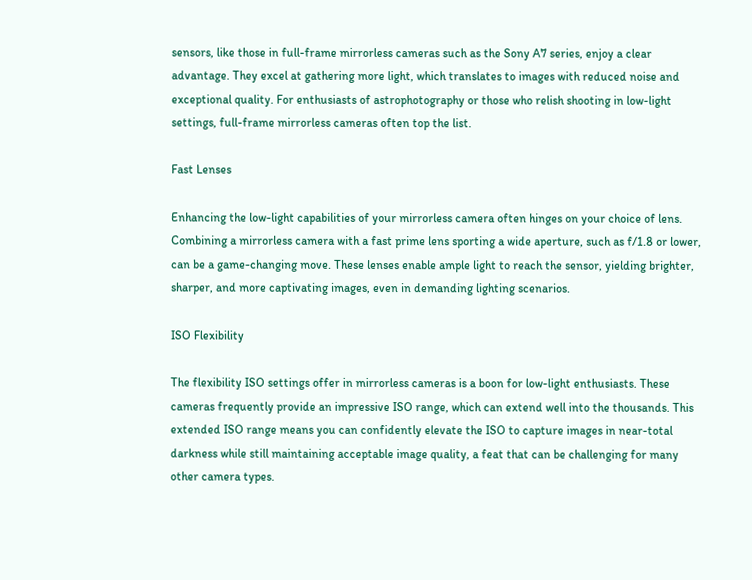sensors, like those in full-frame mirrorless cameras such as the Sony A7 series, enjoy a clear advantage. They excel at gathering more light, which translates to images with reduced noise and exceptional quality. For enthusiasts of astrophotography or those who relish shooting in low-light settings, full-frame mirrorless cameras often top the list.

Fast Lenses

Enhancing the low-light capabilities of your mirrorless camera often hinges on your choice of lens. Combining a mirrorless camera with a fast prime lens sporting a wide aperture, such as f/1.8 or lower, can be a game-changing move. These lenses enable ample light to reach the sensor, yielding brighter, sharper, and more captivating images, even in demanding lighting scenarios.

ISO Flexibility

The flexibility ISO settings offer in mirrorless cameras is a boon for low-light enthusiasts. These cameras frequently provide an impressive ISO range, which can extend well into the thousands. This extended ISO range means you can confidently elevate the ISO to capture images in near-total darkness while still maintaining acceptable image quality, a feat that can be challenging for many other camera types.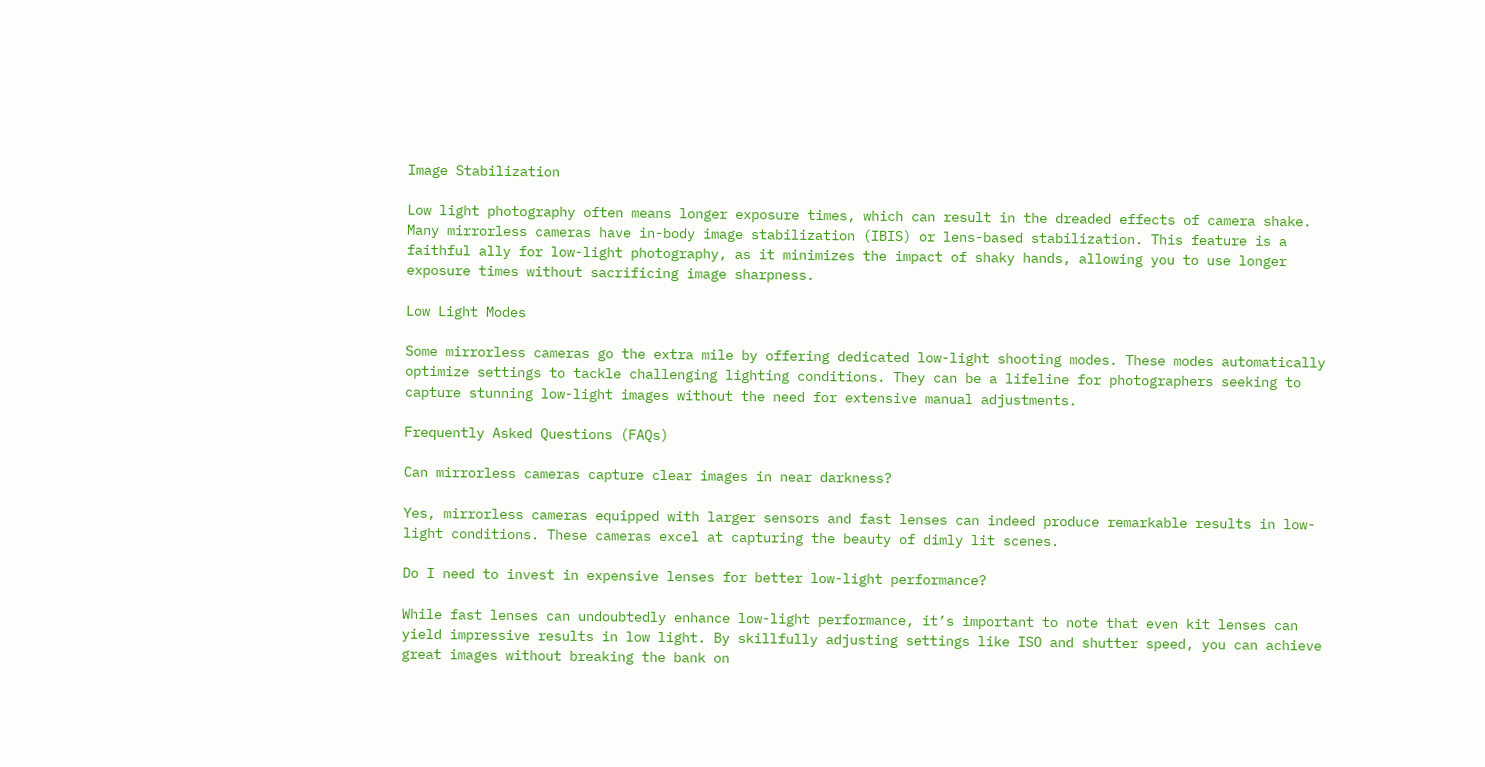Image Stabilization

Low light photography often means longer exposure times, which can result in the dreaded effects of camera shake. Many mirrorless cameras have in-body image stabilization (IBIS) or lens-based stabilization. This feature is a faithful ally for low-light photography, as it minimizes the impact of shaky hands, allowing you to use longer exposure times without sacrificing image sharpness.

Low Light Modes

Some mirrorless cameras go the extra mile by offering dedicated low-light shooting modes. These modes automatically optimize settings to tackle challenging lighting conditions. They can be a lifeline for photographers seeking to capture stunning low-light images without the need for extensive manual adjustments.

Frequently Asked Questions (FAQs)

Can mirrorless cameras capture clear images in near darkness?

Yes, mirrorless cameras equipped with larger sensors and fast lenses can indeed produce remarkable results in low-light conditions. These cameras excel at capturing the beauty of dimly lit scenes.

Do I need to invest in expensive lenses for better low-light performance?

While fast lenses can undoubtedly enhance low-light performance, it’s important to note that even kit lenses can yield impressive results in low light. By skillfully adjusting settings like ISO and shutter speed, you can achieve great images without breaking the bank on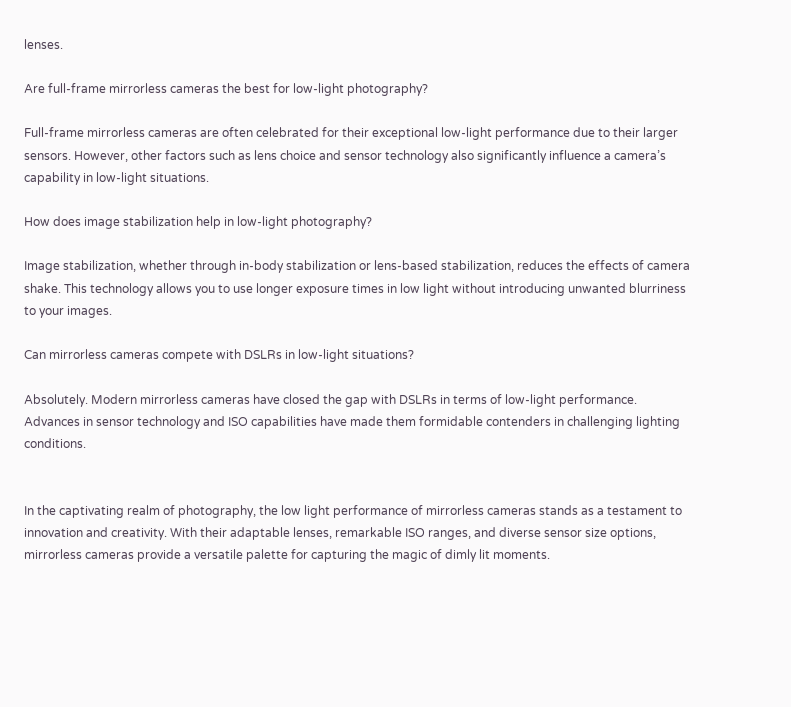lenses.

Are full-frame mirrorless cameras the best for low-light photography?

Full-frame mirrorless cameras are often celebrated for their exceptional low-light performance due to their larger sensors. However, other factors such as lens choice and sensor technology also significantly influence a camera’s capability in low-light situations.

How does image stabilization help in low-light photography?

Image stabilization, whether through in-body stabilization or lens-based stabilization, reduces the effects of camera shake. This technology allows you to use longer exposure times in low light without introducing unwanted blurriness to your images.

Can mirrorless cameras compete with DSLRs in low-light situations?

Absolutely. Modern mirrorless cameras have closed the gap with DSLRs in terms of low-light performance. Advances in sensor technology and ISO capabilities have made them formidable contenders in challenging lighting conditions.


In the captivating realm of photography, the low light performance of mirrorless cameras stands as a testament to innovation and creativity. With their adaptable lenses, remarkable ISO ranges, and diverse sensor size options, mirrorless cameras provide a versatile palette for capturing the magic of dimly lit moments.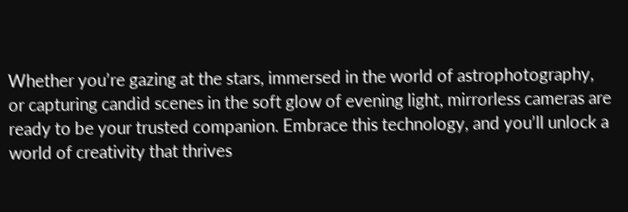Whether you’re gazing at the stars, immersed in the world of astrophotography, or capturing candid scenes in the soft glow of evening light, mirrorless cameras are ready to be your trusted companion. Embrace this technology, and you’ll unlock a world of creativity that thrives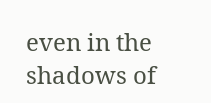even in the shadows of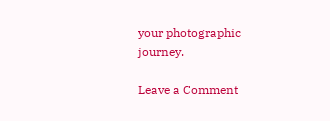your photographic journey.

Leave a Comment